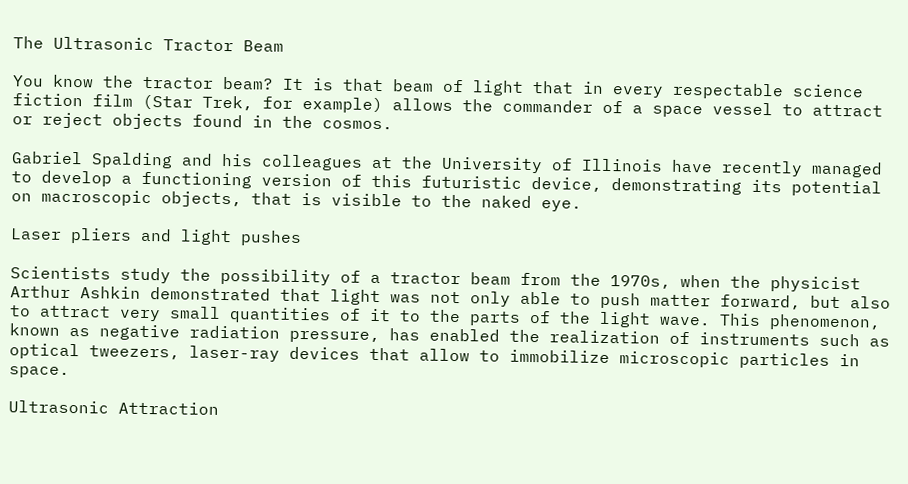The Ultrasonic Tractor Beam

You know the tractor beam? It is that beam of light that in every respectable science fiction film (Star Trek, for example) allows the commander of a space vessel to attract or reject objects found in the cosmos.

Gabriel Spalding and his colleagues at the University of Illinois have recently managed to develop a functioning version of this futuristic device, demonstrating its potential on macroscopic objects, that is visible to the naked eye.

Laser pliers and light pushes

Scientists study the possibility of a tractor beam from the 1970s, when the physicist Arthur Ashkin demonstrated that light was not only able to push matter forward, but also to attract very small quantities of it to the parts of the light wave. This phenomenon, known as negative radiation pressure, has enabled the realization of instruments such as optical tweezers, laser-ray devices that allow to immobilize microscopic particles in space.

Ultrasonic Attraction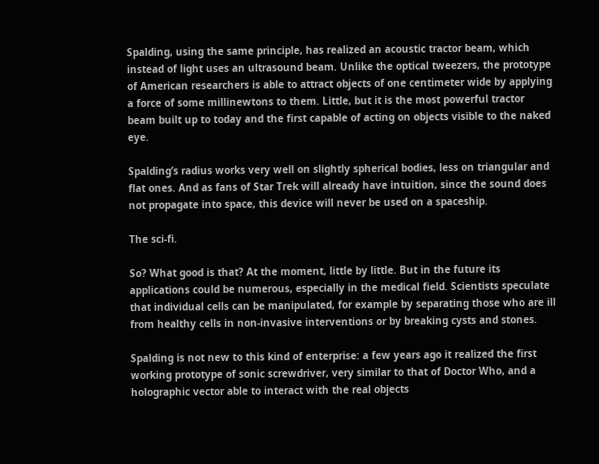Spalding, using the same principle, has realized an acoustic tractor beam, which instead of light uses an ultrasound beam. Unlike the optical tweezers, the prototype of American researchers is able to attract objects of one centimeter wide by applying a force of some millinewtons to them. Little, but it is the most powerful tractor beam built up to today and the first capable of acting on objects visible to the naked eye.

Spalding’s radius works very well on slightly spherical bodies, less on triangular and flat ones. And as fans of Star Trek will already have intuition, since the sound does not propagate into space, this device will never be used on a spaceship.

The sci-fi.

So? What good is that? At the moment, little by little. But in the future its applications could be numerous, especially in the medical field. Scientists speculate that individual cells can be manipulated, for example by separating those who are ill from healthy cells in non-invasive interventions or by breaking cysts and stones.

Spalding is not new to this kind of enterprise: a few years ago it realized the first working prototype of sonic screwdriver, very similar to that of Doctor Who, and a holographic vector able to interact with the real objects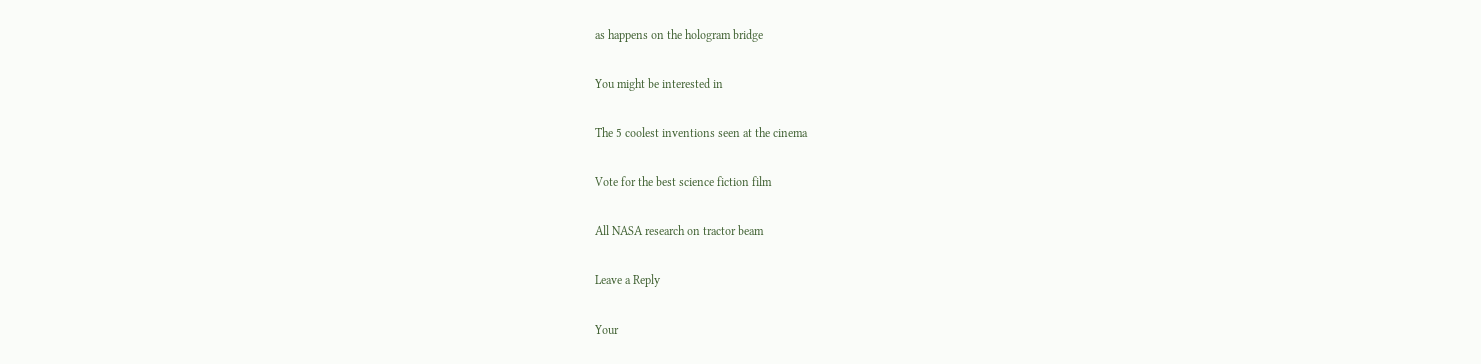as happens on the hologram bridge

You might be interested in

The 5 coolest inventions seen at the cinema

Vote for the best science fiction film

All NASA research on tractor beam

Leave a Reply

Your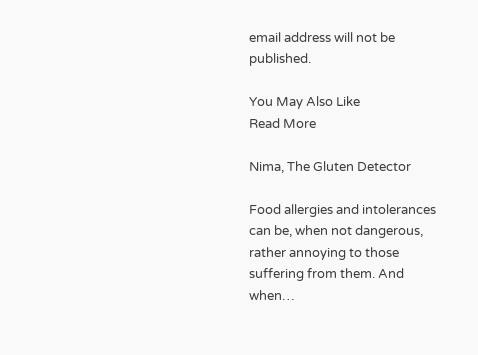email address will not be published.

You May Also Like
Read More

Nima, The Gluten Detector

Food allergies and intolerances can be, when not dangerous, rather annoying to those suffering from them. And when…